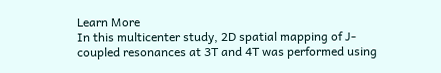Learn More
In this multicenter study, 2D spatial mapping of J-coupled resonances at 3T and 4T was performed using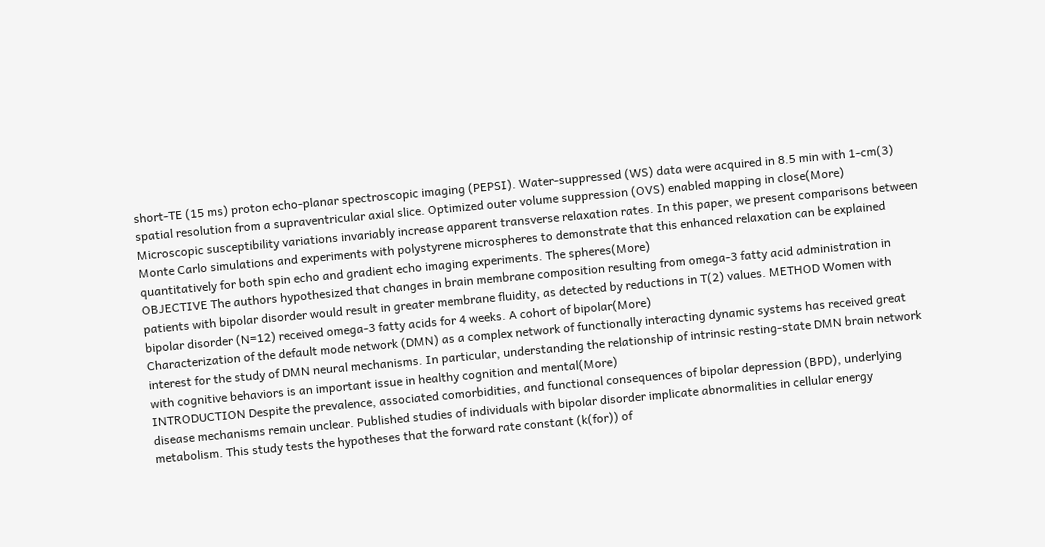short-TE (15 ms) proton echo-planar spectroscopic imaging (PEPSI). Water-suppressed (WS) data were acquired in 8.5 min with 1-cm(3) spatial resolution from a supraventricular axial slice. Optimized outer volume suppression (OVS) enabled mapping in close(More)
Microscopic susceptibility variations invariably increase apparent transverse relaxation rates. In this paper, we present comparisons between Monte Carlo simulations and experiments with polystyrene microspheres to demonstrate that this enhanced relaxation can be explained quantitatively for both spin echo and gradient echo imaging experiments. The spheres(More)
OBJECTIVE The authors hypothesized that changes in brain membrane composition resulting from omega-3 fatty acid administration in patients with bipolar disorder would result in greater membrane fluidity, as detected by reductions in T(2) values. METHOD Women with bipolar disorder (N=12) received omega-3 fatty acids for 4 weeks. A cohort of bipolar(More)
Characterization of the default mode network (DMN) as a complex network of functionally interacting dynamic systems has received great interest for the study of DMN neural mechanisms. In particular, understanding the relationship of intrinsic resting-state DMN brain network with cognitive behaviors is an important issue in healthy cognition and mental(More)
INTRODUCTION Despite the prevalence, associated comorbidities, and functional consequences of bipolar depression (BPD), underlying disease mechanisms remain unclear. Published studies of individuals with bipolar disorder implicate abnormalities in cellular energy metabolism. This study tests the hypotheses that the forward rate constant (k(for)) of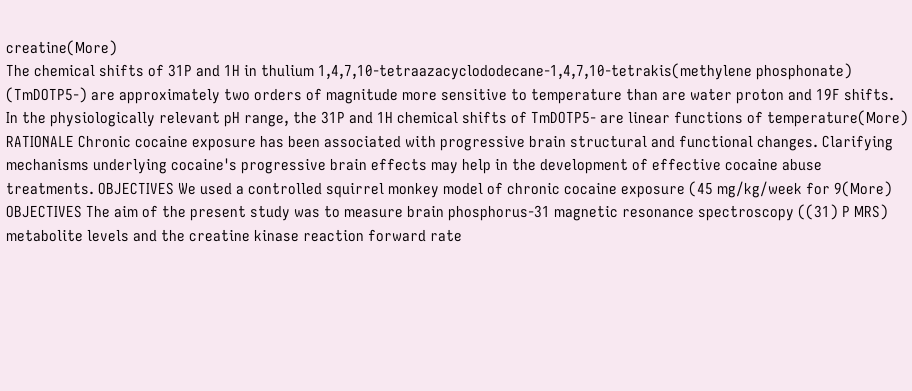creatine(More)
The chemical shifts of 31P and 1H in thulium 1,4,7,10-tetraazacyclododecane-1,4,7,10-tetrakis(methylene phosphonate) (TmDOTP5-) are approximately two orders of magnitude more sensitive to temperature than are water proton and 19F shifts. In the physiologically relevant pH range, the 31P and 1H chemical shifts of TmDOTP5- are linear functions of temperature(More)
RATIONALE Chronic cocaine exposure has been associated with progressive brain structural and functional changes. Clarifying mechanisms underlying cocaine's progressive brain effects may help in the development of effective cocaine abuse treatments. OBJECTIVES We used a controlled squirrel monkey model of chronic cocaine exposure (45 mg/kg/week for 9(More)
OBJECTIVES The aim of the present study was to measure brain phosphorus-31 magnetic resonance spectroscopy ((31) P MRS) metabolite levels and the creatine kinase reaction forward rate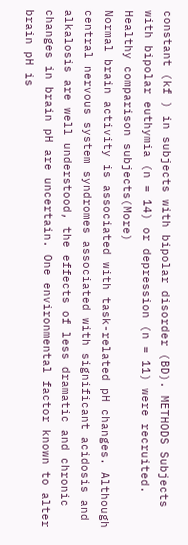constant (kf ) in subjects with bipolar disorder (BD). METHODS Subjects with bipolar euthymia (n = 14) or depression (n = 11) were recruited. Healthy comparison subjects(More)
Normal brain activity is associated with task-related pH changes. Although central nervous system syndromes associated with significant acidosis and alkalosis are well understood, the effects of less dramatic and chronic changes in brain pH are uncertain. One environmental factor known to alter brain pH is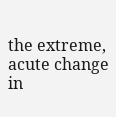the extreme, acute change in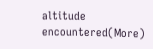altitude encountered(More)